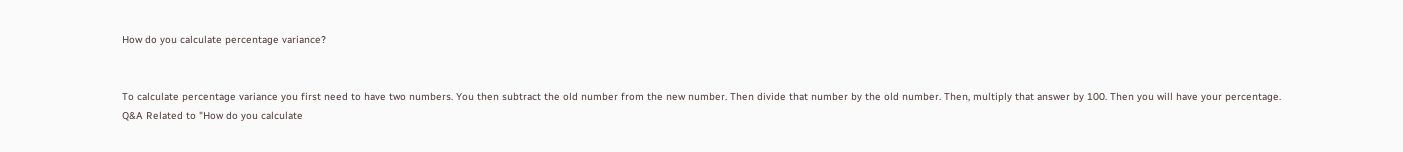How do you calculate percentage variance?


To calculate percentage variance you first need to have two numbers. You then subtract the old number from the new number. Then divide that number by the old number. Then, multiply that answer by 100. Then you will have your percentage.
Q&A Related to "How do you calculate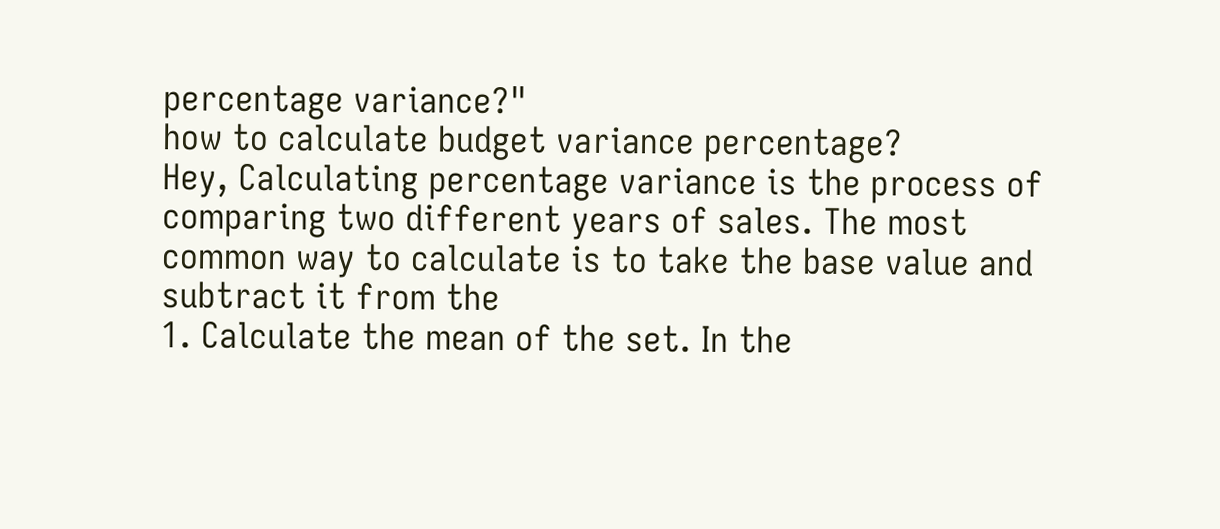percentage variance?"
how to calculate budget variance percentage?
Hey, Calculating percentage variance is the process of comparing two different years of sales. The most common way to calculate is to take the base value and subtract it from the
1. Calculate the mean of the set. In the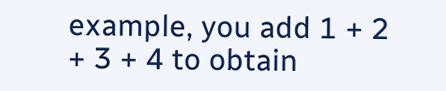example, you add 1 + 2 + 3 + 4 to obtain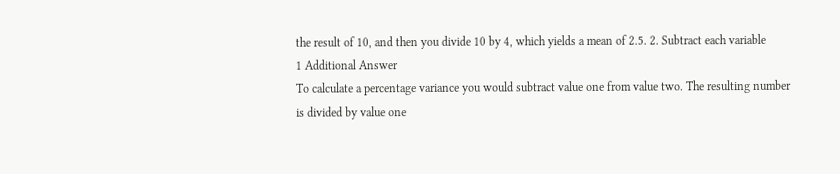the result of 10, and then you divide 10 by 4, which yields a mean of 2.5. 2. Subtract each variable
1 Additional Answer
To calculate a percentage variance you would subtract value one from value two. The resulting number is divided by value one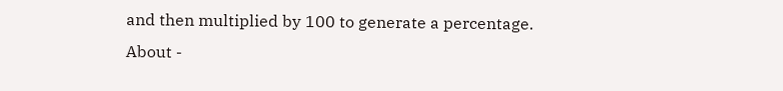and then multiplied by 100 to generate a percentage.
About -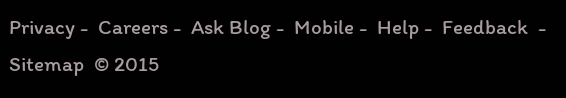Privacy -  Careers -  Ask Blog -  Mobile -  Help -  Feedback  -  Sitemap  © 2015